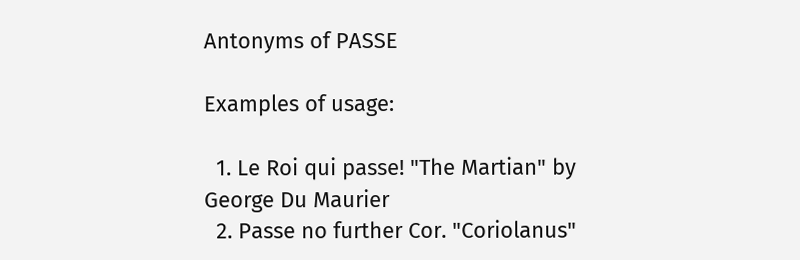Antonyms of PASSE

Examples of usage:

  1. Le Roi qui passe! "The Martian" by George Du Maurier
  2. Passe no further Cor. "Coriolanus"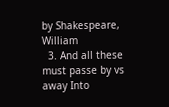by Shakespeare, William
  3. And all these must passe by vs away Into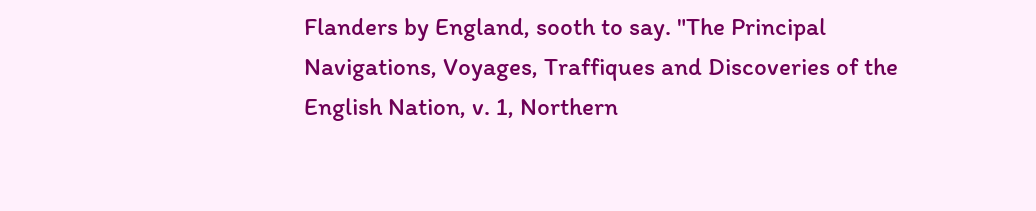Flanders by England, sooth to say. "The Principal Navigations, Voyages, Traffiques and Discoveries of the English Nation, v. 1, Northern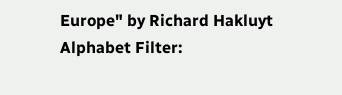Europe" by Richard Hakluyt
Alphabet Filter: